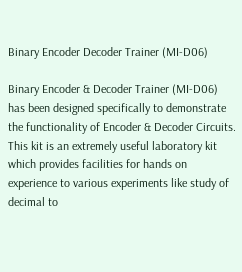Binary Encoder Decoder Trainer (MI-D06)

Binary Encoder & Decoder Trainer (MI-D06) has been designed specifically to demonstrate the functionality of Encoder & Decoder Circuits. This kit is an extremely useful laboratory kit which provides facilities for hands on experience to various experiments like study of decimal to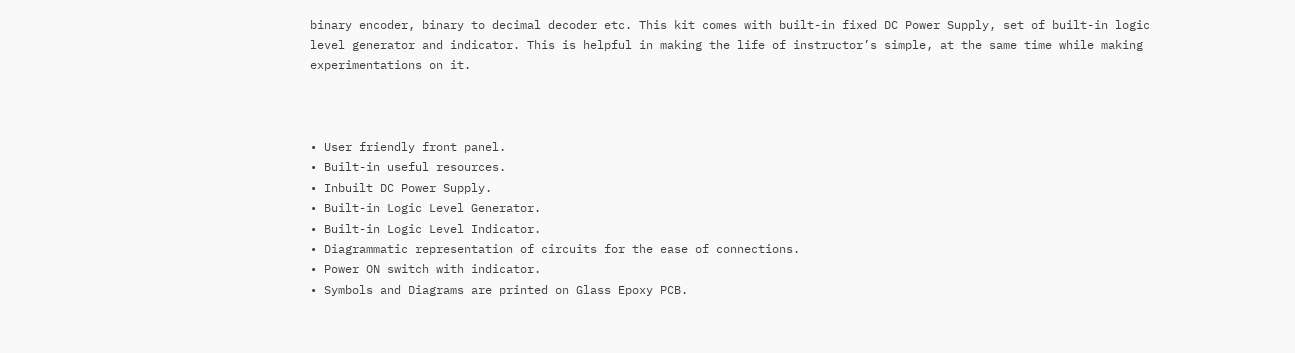binary encoder, binary to decimal decoder etc. This kit comes with built-in fixed DC Power Supply, set of built-in logic level generator and indicator. This is helpful in making the life of instructor’s simple, at the same time while making experimentations on it.



• User friendly front panel.
• Built-in useful resources.
• Inbuilt DC Power Supply.
• Built-in Logic Level Generator.
• Built-in Logic Level Indicator.
• Diagrammatic representation of circuits for the ease of connections.
• Power ON switch with indicator.
• Symbols and Diagrams are printed on Glass Epoxy PCB.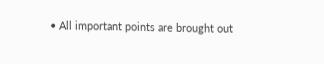• All important points are brought out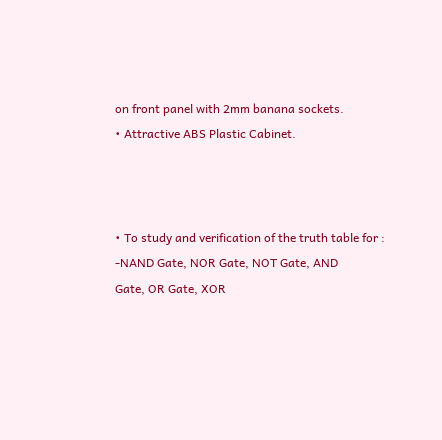on front panel with 2mm banana sockets.
• Attractive ABS Plastic Cabinet.



• To study and verification of the truth table for : -NAND Gate, NOR Gate, NOT Gate, AND                                                                                                     Gate, OR Gate, XOR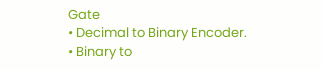Gate
• Decimal to Binary Encoder.
• Binary to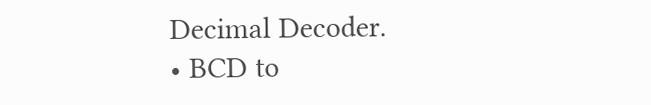Decimal Decoder.
• BCD to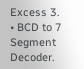Excess 3.
• BCD to 7 Segment Decoder.